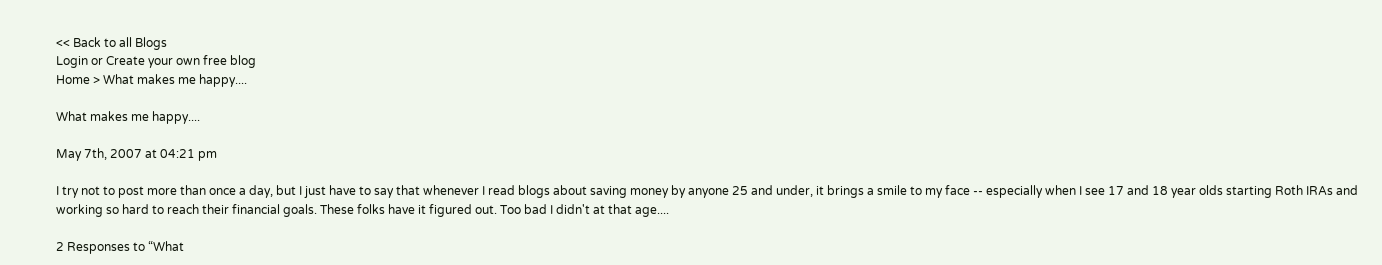<< Back to all Blogs
Login or Create your own free blog
Home > What makes me happy....

What makes me happy....

May 7th, 2007 at 04:21 pm

I try not to post more than once a day, but I just have to say that whenever I read blogs about saving money by anyone 25 and under, it brings a smile to my face -- especially when I see 17 and 18 year olds starting Roth IRAs and working so hard to reach their financial goals. These folks have it figured out. Too bad I didn't at that age....

2 Responses to “What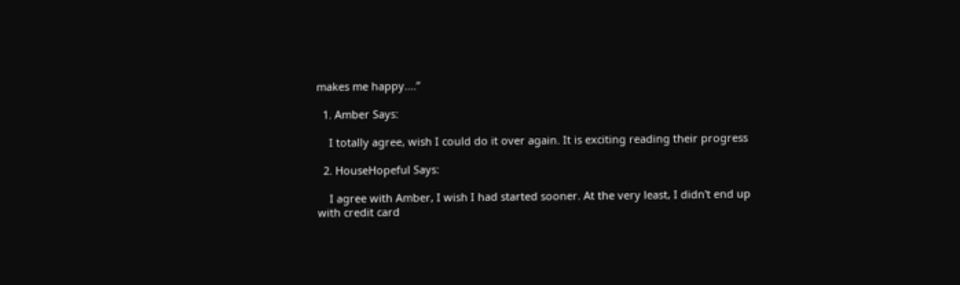makes me happy....”

  1. Amber Says:

    I totally agree, wish I could do it over again. It is exciting reading their progress

  2. HouseHopeful Says:

    I agree with Amber, I wish I had started sooner. At the very least, I didn't end up with credit card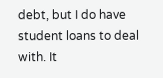debt, but I do have student loans to deal with. It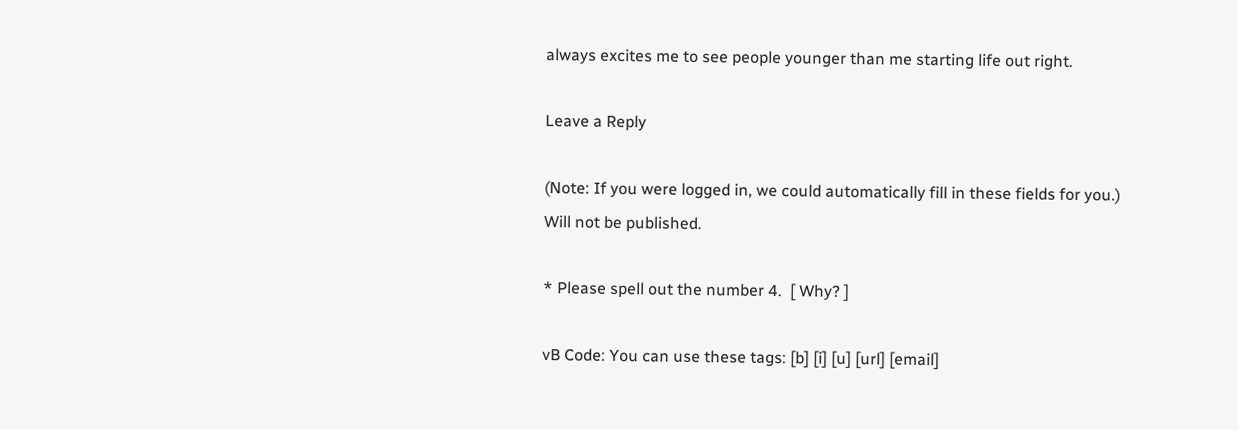always excites me to see people younger than me starting life out right.

Leave a Reply

(Note: If you were logged in, we could automatically fill in these fields for you.)
Will not be published.

* Please spell out the number 4.  [ Why? ]

vB Code: You can use these tags: [b] [i] [u] [url] [email]